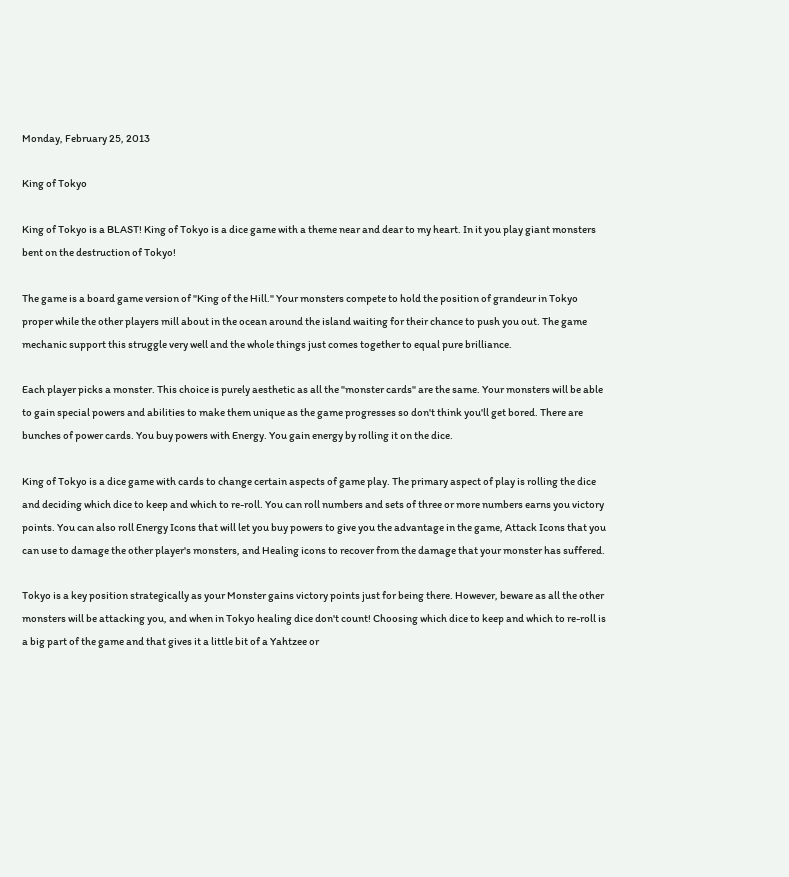Monday, February 25, 2013

King of Tokyo

King of Tokyo is a BLAST! King of Tokyo is a dice game with a theme near and dear to my heart. In it you play giant monsters bent on the destruction of Tokyo!

The game is a board game version of "King of the Hill." Your monsters compete to hold the position of grandeur in Tokyo proper while the other players mill about in the ocean around the island waiting for their chance to push you out. The game mechanic support this struggle very well and the whole things just comes together to equal pure brilliance.

Each player picks a monster. This choice is purely aesthetic as all the "monster cards" are the same. Your monsters will be able to gain special powers and abilities to make them unique as the game progresses so don't think you'll get bored. There are bunches of power cards. You buy powers with Energy. You gain energy by rolling it on the dice.

King of Tokyo is a dice game with cards to change certain aspects of game play. The primary aspect of play is rolling the dice and deciding which dice to keep and which to re-roll. You can roll numbers and sets of three or more numbers earns you victory points. You can also roll Energy Icons that will let you buy powers to give you the advantage in the game, Attack Icons that you can use to damage the other player's monsters, and Healing icons to recover from the damage that your monster has suffered.

Tokyo is a key position strategically as your Monster gains victory points just for being there. However, beware as all the other monsters will be attacking you, and when in Tokyo healing dice don't count! Choosing which dice to keep and which to re-roll is a big part of the game and that gives it a little bit of a Yahtzee or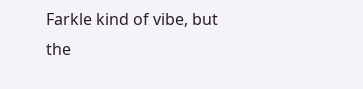Farkle kind of vibe, but the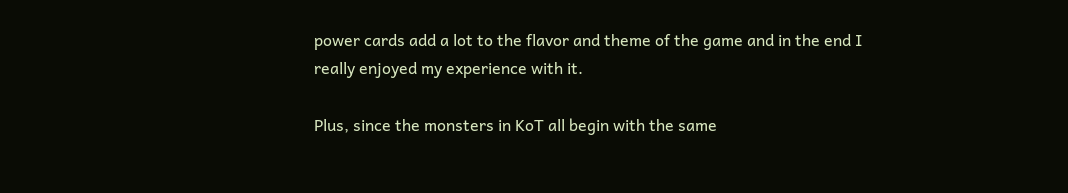power cards add a lot to the flavor and theme of the game and in the end I really enjoyed my experience with it.

Plus, since the monsters in KoT all begin with the same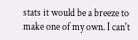stats it would be a breeze to make one of my own. I can't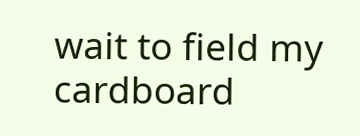wait to field my cardboard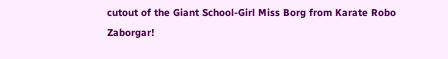cutout of the Giant School-Girl Miss Borg from Karate Robo Zaborgar!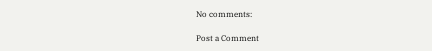No comments:

Post a Comment